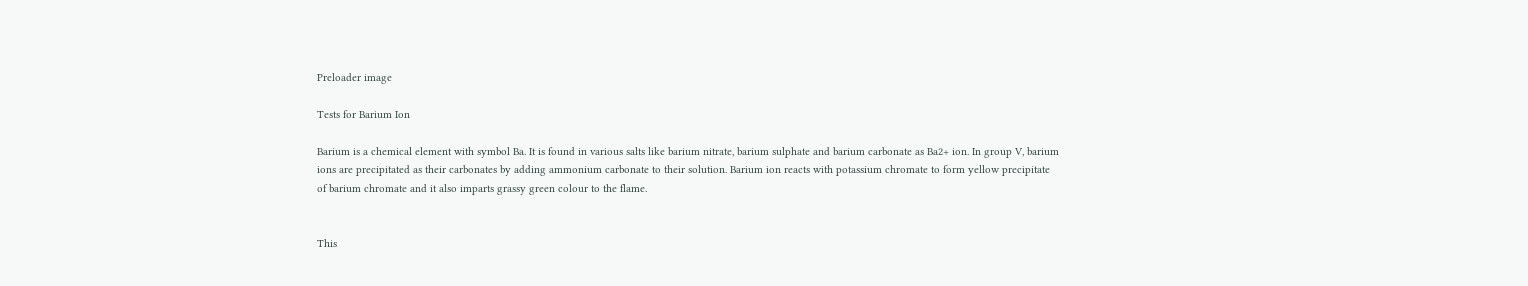Preloader image

Tests for Barium Ion

Barium is a chemical element with symbol Ba. It is found in various salts like barium nitrate, barium sulphate and barium carbonate as Ba2+ ion. In group V, barium ions are precipitated as their carbonates by adding ammonium carbonate to their solution. Barium ion reacts with potassium chromate to form yellow precipitate of barium chromate and it also imparts grassy green colour to the flame.


This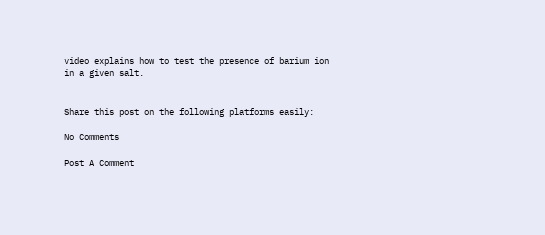video explains how to test the presence of barium ion in a given salt.


Share this post on the following platforms easily:

No Comments

Post A Comment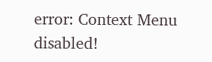error: Context Menu disabled!